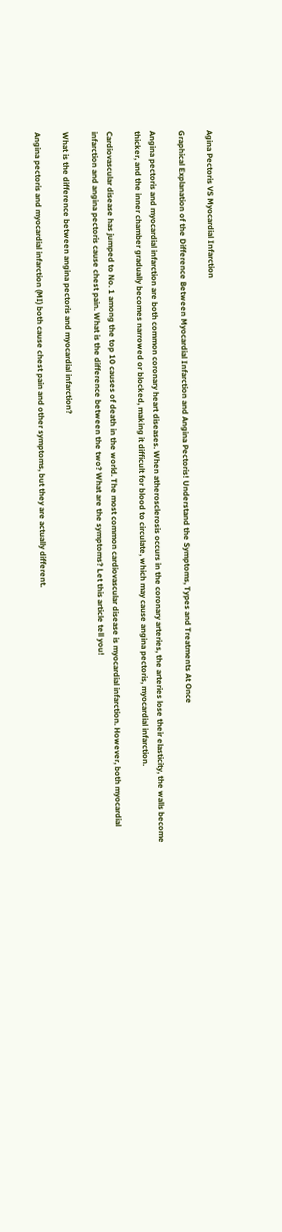Agina Pectoris VS Myocardial Infarction

Graphical Explanation of the Difference Between Myocardial Infarction and Angina Pectoris! Understand the Symptoms, Types and Treatments At Once

Angina pectoris and myocardial infarction are both common coronary heart diseases. When atherosclerosis occurs in the coronary arteries, the arteries lose their elasticity, the walls become thicker, and the inner chamber gradually becomes narrowed or blocked, making it difficult for blood to circulate, which may cause angina pectoris, myocardial infarction.

Cardiovascular disease has jumped to No. 1 among the top 10 causes of death in the world. The most common cardiovascular disease is myocardial infarction. However, both myocardial infarction and angina pectoris cause chest pain. What is the difference between the two? What are the symptoms? Let this article tell you!

What is the difference between angina pectoris and myocardial infarction?

Angina pectoris and myocardial infarction (MI) both cause chest pain and other symptoms, but they are actually different.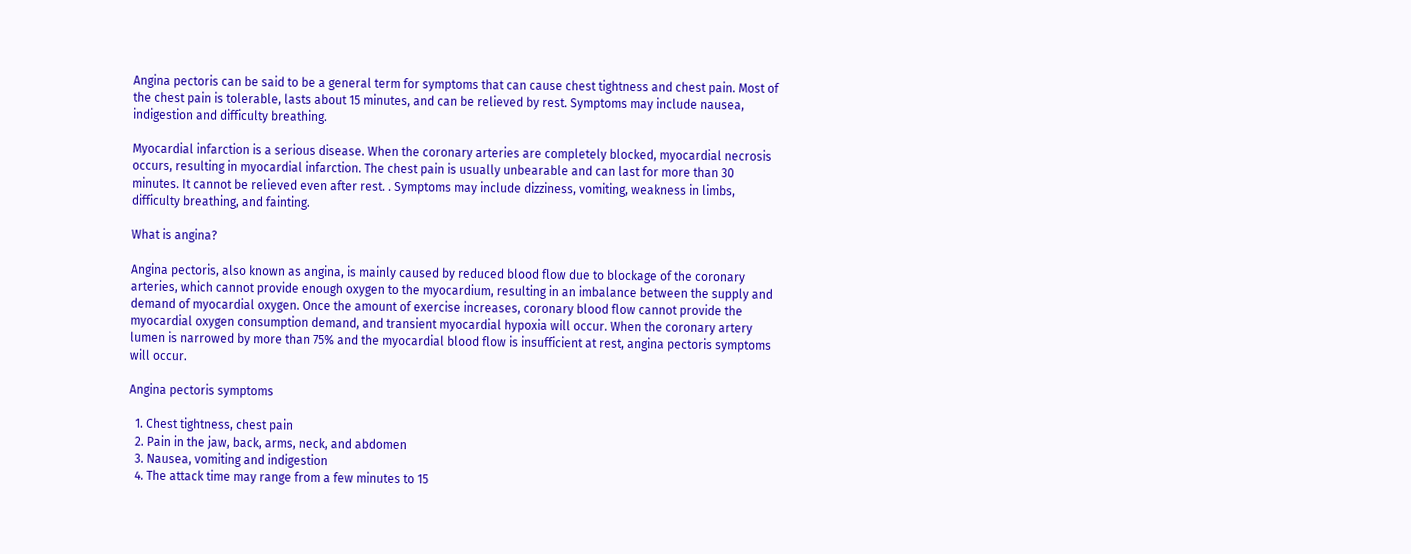Angina pectoris can be said to be a general term for symptoms that can cause chest tightness and chest pain. Most of the chest pain is tolerable, lasts about 15 minutes, and can be relieved by rest. Symptoms may include nausea, indigestion and difficulty breathing.

Myocardial infarction is a serious disease. When the coronary arteries are completely blocked, myocardial necrosis occurs, resulting in myocardial infarction. The chest pain is usually unbearable and can last for more than 30 minutes. It cannot be relieved even after rest. . Symptoms may include dizziness, vomiting, weakness in limbs, difficulty breathing, and fainting.

What is angina?

Angina pectoris, also known as angina, is mainly caused by reduced blood flow due to blockage of the coronary arteries, which cannot provide enough oxygen to the myocardium, resulting in an imbalance between the supply and demand of myocardial oxygen. Once the amount of exercise increases, coronary blood flow cannot provide the myocardial oxygen consumption demand, and transient myocardial hypoxia will occur. When the coronary artery lumen is narrowed by more than 75% and the myocardial blood flow is insufficient at rest, angina pectoris symptoms will occur.

Angina pectoris symptoms

  1. Chest tightness, chest pain
  2. Pain in the jaw, back, arms, neck, and abdomen
  3. Nausea, vomiting and indigestion
  4. The attack time may range from a few minutes to 15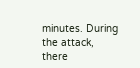minutes. During the attack, there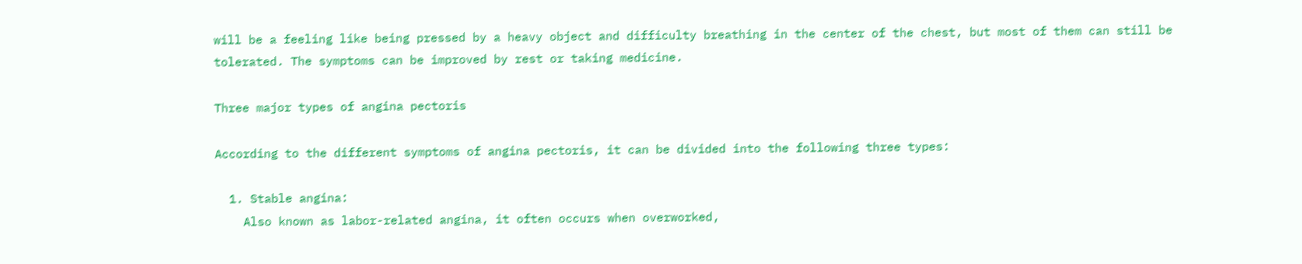will be a feeling like being pressed by a heavy object and difficulty breathing in the center of the chest, but most of them can still be tolerated. The symptoms can be improved by rest or taking medicine.

Three major types of angina pectoris

According to the different symptoms of angina pectoris, it can be divided into the following three types:

  1. Stable angina:
    Also known as labor-related angina, it often occurs when overworked,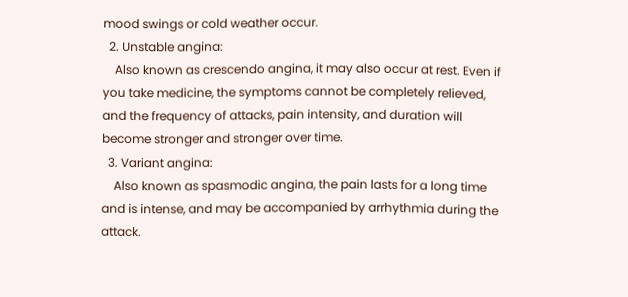mood swings or cold weather occur.
  2. Unstable angina:
    Also known as crescendo angina, it may also occur at rest. Even if you take medicine, the symptoms cannot be completely relieved, and the frequency of attacks, pain intensity, and duration will become stronger and stronger over time.
  3. Variant angina:
    Also known as spasmodic angina, the pain lasts for a long time and is intense, and may be accompanied by arrhythmia during the attack.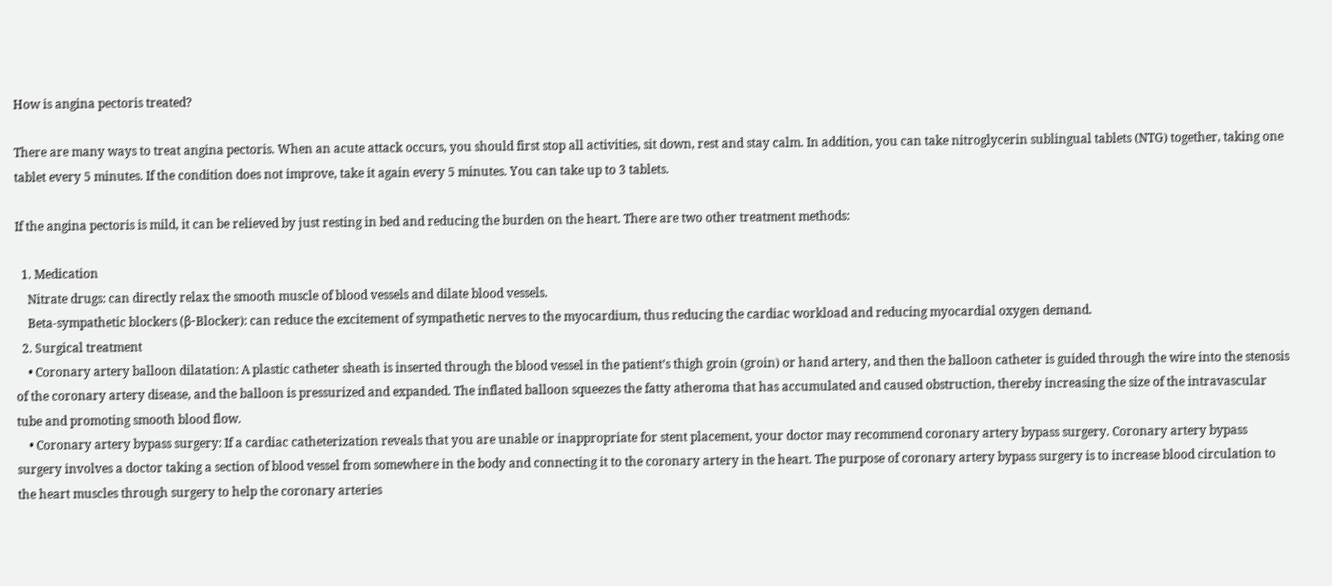How is angina pectoris treated?

There are many ways to treat angina pectoris. When an acute attack occurs, you should first stop all activities, sit down, rest and stay calm. In addition, you can take nitroglycerin sublingual tablets (NTG) together, taking one tablet every 5 minutes. If the condition does not improve, take it again every 5 minutes. You can take up to 3 tablets.

If the angina pectoris is mild, it can be relieved by just resting in bed and reducing the burden on the heart. There are two other treatment methods:

  1. Medication
    Nitrate drugs: can directly relax the smooth muscle of blood vessels and dilate blood vessels.
    Beta-sympathetic blockers (β-Blocker): can reduce the excitement of sympathetic nerves to the myocardium, thus reducing the cardiac workload and reducing myocardial oxygen demand.
  2. Surgical treatment
    • Coronary artery balloon dilatation: A plastic catheter sheath is inserted through the blood vessel in the patient’s thigh groin (groin) or hand artery, and then the balloon catheter is guided through the wire into the stenosis of the coronary artery disease, and the balloon is pressurized and expanded. The inflated balloon squeezes the fatty atheroma that has accumulated and caused obstruction, thereby increasing the size of the intravascular tube and promoting smooth blood flow.
    • Coronary artery bypass surgery: If a cardiac catheterization reveals that you are unable or inappropriate for stent placement, your doctor may recommend coronary artery bypass surgery. Coronary artery bypass surgery involves a doctor taking a section of blood vessel from somewhere in the body and connecting it to the coronary artery in the heart. The purpose of coronary artery bypass surgery is to increase blood circulation to the heart muscles through surgery to help the coronary arteries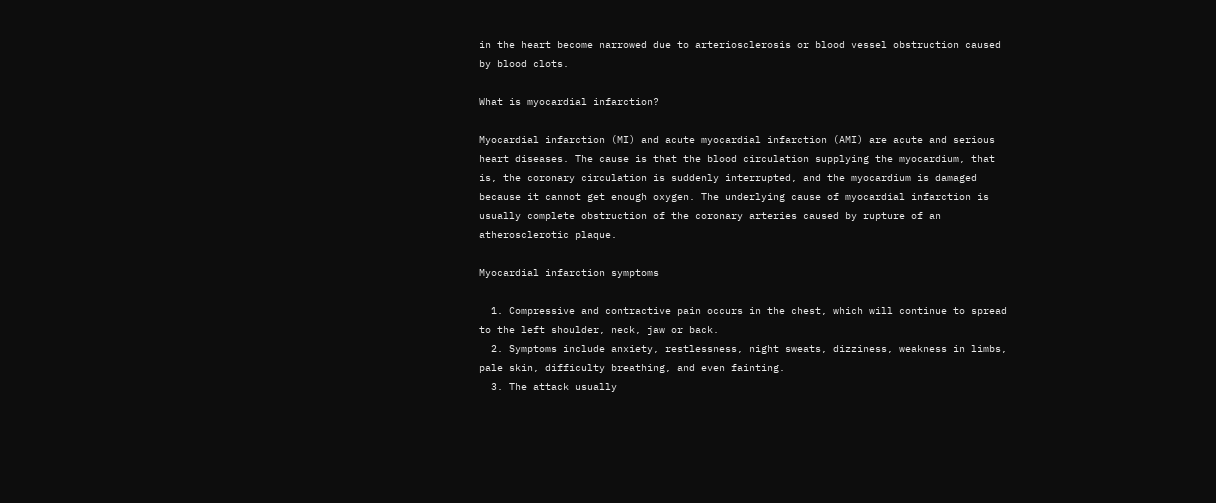in the heart become narrowed due to arteriosclerosis or blood vessel obstruction caused by blood clots.

What is myocardial infarction?

Myocardial infarction (MI) and acute myocardial infarction (AMI) are acute and serious heart diseases. The cause is that the blood circulation supplying the myocardium, that is, the coronary circulation is suddenly interrupted, and the myocardium is damaged because it cannot get enough oxygen. The underlying cause of myocardial infarction is usually complete obstruction of the coronary arteries caused by rupture of an atherosclerotic plaque.

Myocardial infarction symptoms

  1. Compressive and contractive pain occurs in the chest, which will continue to spread to the left shoulder, neck, jaw or back.
  2. Symptoms include anxiety, restlessness, night sweats, dizziness, weakness in limbs, pale skin, difficulty breathing, and even fainting.
  3. The attack usually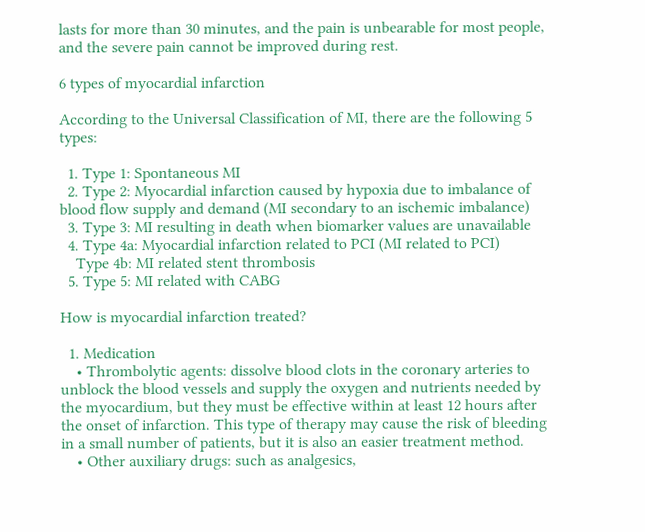lasts for more than 30 minutes, and the pain is unbearable for most people, and the severe pain cannot be improved during rest.

6 types of myocardial infarction

According to the Universal Classification of MI, there are the following 5 types:

  1. Type 1: Spontaneous MI
  2. Type 2: Myocardial infarction caused by hypoxia due to imbalance of blood flow supply and demand (MI secondary to an ischemic imbalance)
  3. Type 3: MI resulting in death when biomarker values are unavailable
  4. Type 4a: Myocardial infarction related to PCI (MI related to PCI)
    Type 4b: MI related stent thrombosis
  5. Type 5: MI related with CABG

How is myocardial infarction treated?

  1. Medication
    • Thrombolytic agents: dissolve blood clots in the coronary arteries to unblock the blood vessels and supply the oxygen and nutrients needed by the myocardium, but they must be effective within at least 12 hours after the onset of infarction. This type of therapy may cause the risk of bleeding in a small number of patients, but it is also an easier treatment method.
    • Other auxiliary drugs: such as analgesics,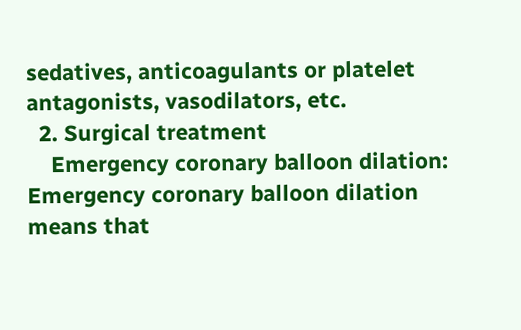sedatives, anticoagulants or platelet antagonists, vasodilators, etc.
  2. Surgical treatment
    Emergency coronary balloon dilation: Emergency coronary balloon dilation means that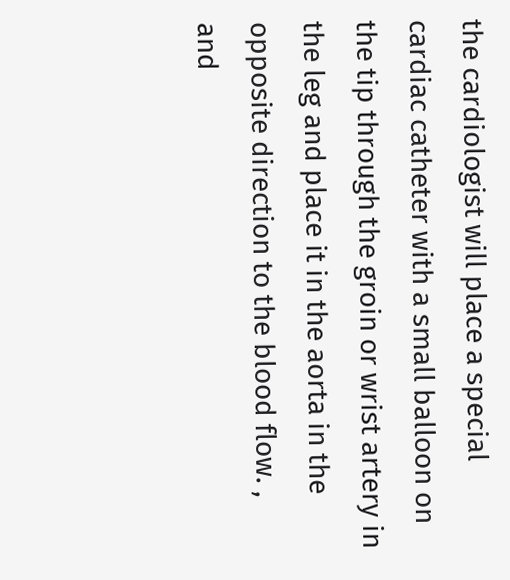the cardiologist will place a special cardiac catheter with a small balloon on the tip through the groin or wrist artery in the leg and place it in the aorta in the opposite direction to the blood flow. , and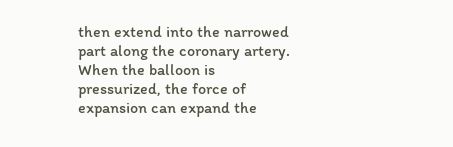then extend into the narrowed part along the coronary artery. When the balloon is pressurized, the force of expansion can expand the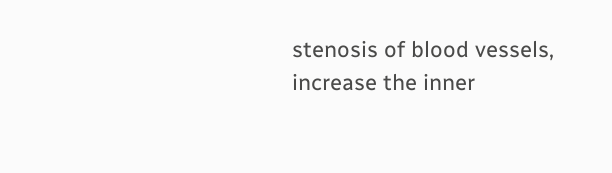stenosis of blood vessels, increase the inner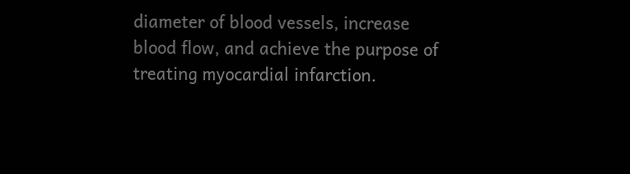diameter of blood vessels, increase blood flow, and achieve the purpose of treating myocardial infarction.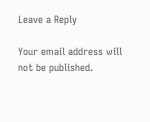Leave a Reply

Your email address will not be published.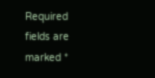Required fields are marked *